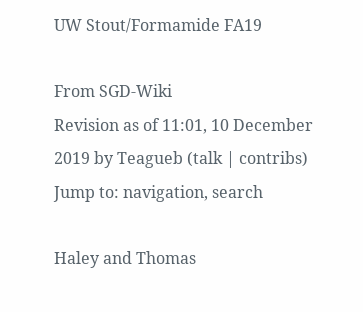UW Stout/Formamide FA19

From SGD-Wiki
Revision as of 11:01, 10 December 2019 by Teagueb (talk | contribs)
Jump to: navigation, search

Haley and Thomas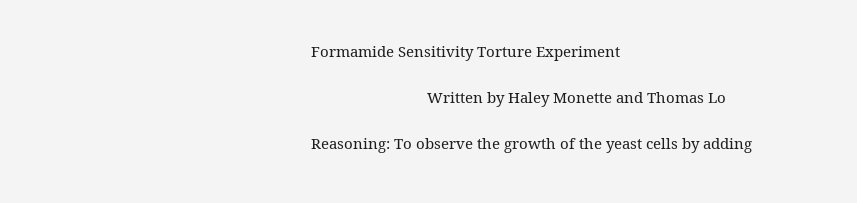Formamide Sensitivity Torture Experiment

                             Written by Haley Monette and Thomas Lo

Reasoning: To observe the growth of the yeast cells by adding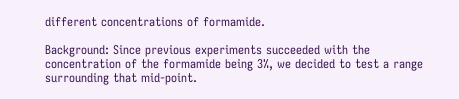different concentrations of formamide.

Background: Since previous experiments succeeded with the concentration of the formamide being 3%, we decided to test a range surrounding that mid-point.